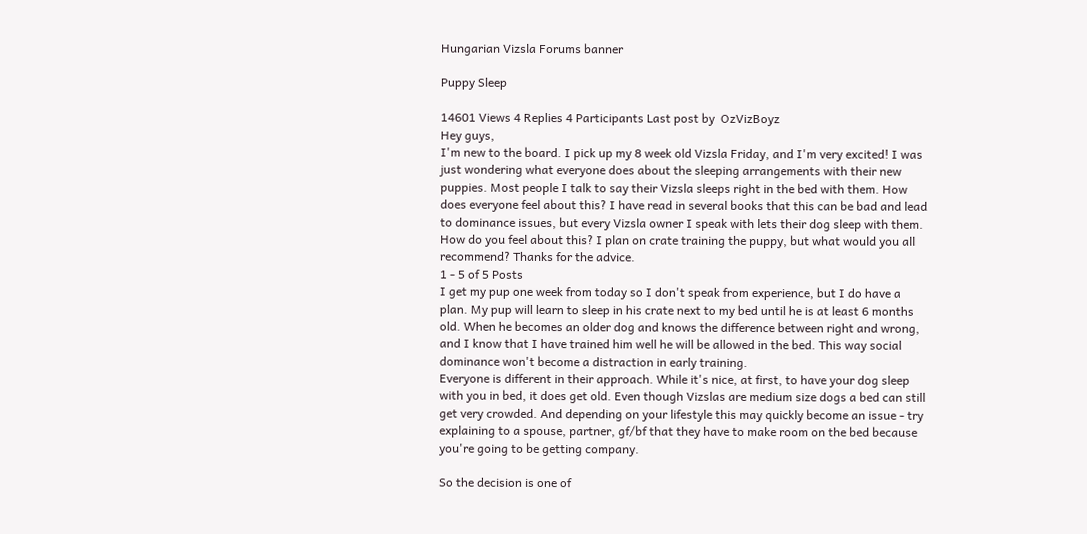Hungarian Vizsla Forums banner

Puppy Sleep

14601 Views 4 Replies 4 Participants Last post by  OzVizBoyz
Hey guys,
I'm new to the board. I pick up my 8 week old Vizsla Friday, and I'm very excited! I was just wondering what everyone does about the sleeping arrangements with their new puppies. Most people I talk to say their Vizsla sleeps right in the bed with them. How does everyone feel about this? I have read in several books that this can be bad and lead to dominance issues, but every Vizsla owner I speak with lets their dog sleep with them. How do you feel about this? I plan on crate training the puppy, but what would you all recommend? Thanks for the advice.
1 - 5 of 5 Posts
I get my pup one week from today so I don't speak from experience, but I do have a plan. My pup will learn to sleep in his crate next to my bed until he is at least 6 months old. When he becomes an older dog and knows the difference between right and wrong, and I know that I have trained him well he will be allowed in the bed. This way social dominance won't become a distraction in early training.
Everyone is different in their approach. While it's nice, at first, to have your dog sleep with you in bed, it does get old. Even though Vizslas are medium size dogs a bed can still get very crowded. And depending on your lifestyle this may quickly become an issue - try explaining to a spouse, partner, gf/bf that they have to make room on the bed because you're going to be getting company.

So the decision is one of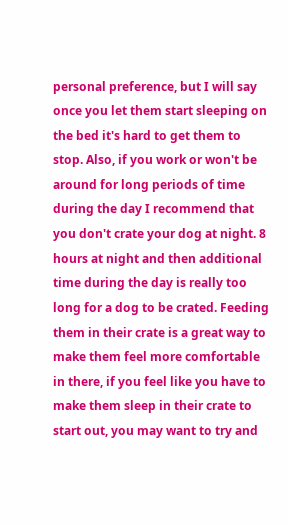personal preference, but I will say once you let them start sleeping on the bed it's hard to get them to stop. Also, if you work or won't be around for long periods of time during the day I recommend that you don't crate your dog at night. 8 hours at night and then additional time during the day is really too long for a dog to be crated. Feeding them in their crate is a great way to make them feel more comfortable in there, if you feel like you have to make them sleep in their crate to start out, you may want to try and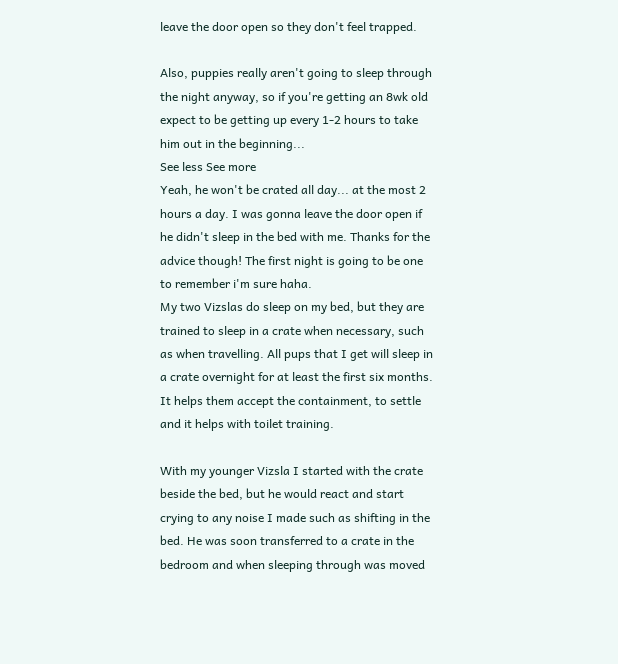leave the door open so they don't feel trapped.

Also, puppies really aren't going to sleep through the night anyway, so if you're getting an 8wk old expect to be getting up every 1-2 hours to take him out in the beginning...
See less See more
Yeah, he won't be crated all day... at the most 2 hours a day. I was gonna leave the door open if he didn't sleep in the bed with me. Thanks for the advice though! The first night is going to be one to remember i'm sure haha.
My two Vizslas do sleep on my bed, but they are trained to sleep in a crate when necessary, such as when travelling. All pups that I get will sleep in a crate overnight for at least the first six months. It helps them accept the containment, to settle and it helps with toilet training.

With my younger Vizsla I started with the crate beside the bed, but he would react and start crying to any noise I made such as shifting in the bed. He was soon transferred to a crate in the bedroom and when sleeping through was moved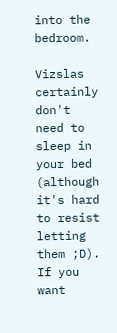into the bedroom.

Vizslas certainly don't need to sleep in your bed (although it's hard to resist letting them ;D). If you want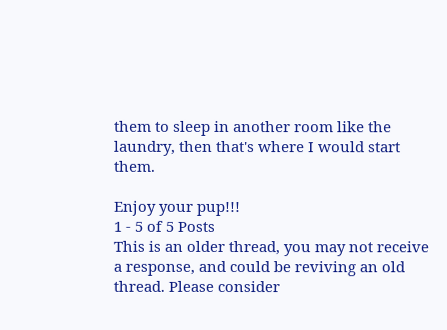them to sleep in another room like the laundry, then that's where I would start them.

Enjoy your pup!!!
1 - 5 of 5 Posts
This is an older thread, you may not receive a response, and could be reviving an old thread. Please consider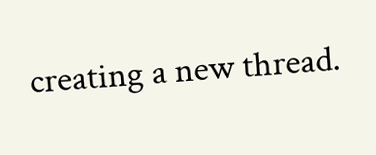creating a new thread.